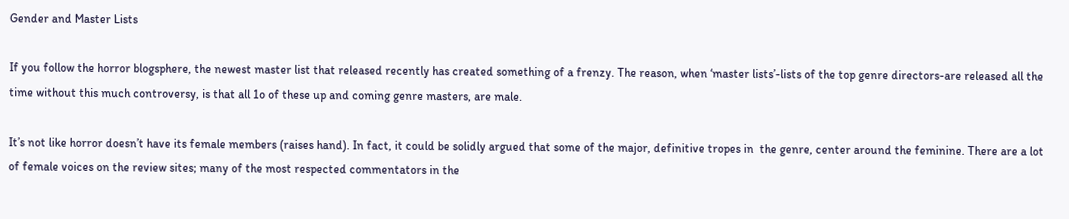Gender and Master Lists

If you follow the horror blogsphere, the newest master list that released recently has created something of a frenzy. The reason, when ‘master lists’-lists of the top genre directors-are released all the time without this much controversy, is that all 1o of these up and coming genre masters, are male.

It’s not like horror doesn’t have its female members (raises hand). In fact, it could be solidly argued that some of the major, definitive tropes in  the genre, center around the feminine. There are a lot of female voices on the review sites; many of the most respected commentators in the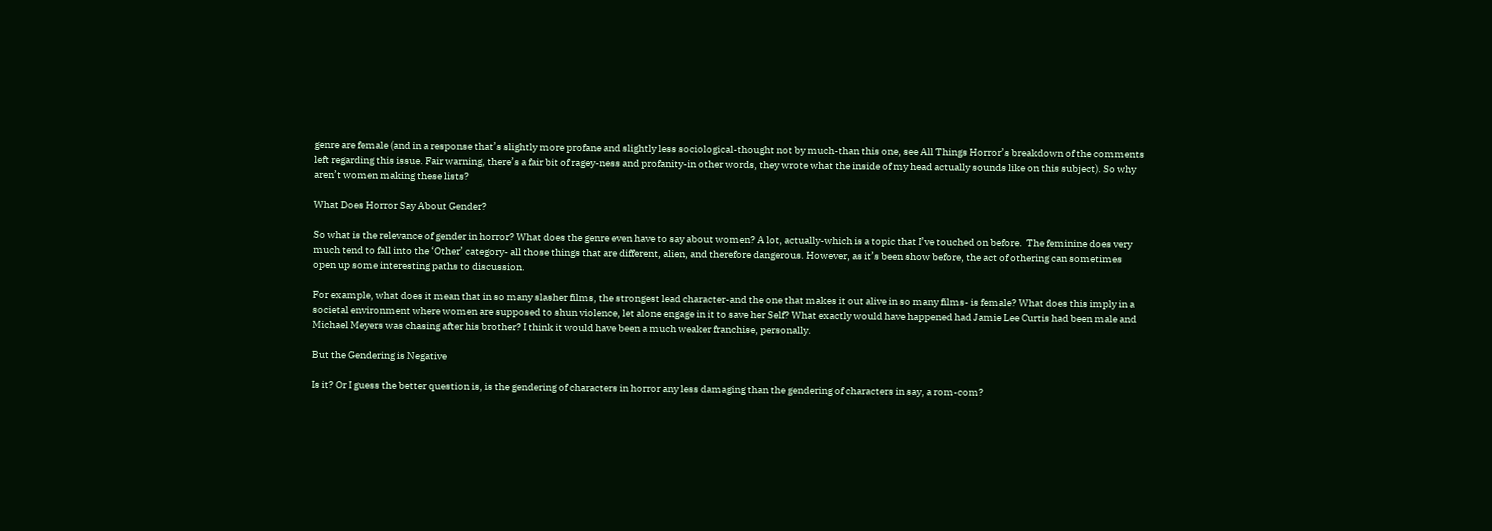genre are female (and in a response that’s slightly more profane and slightly less sociological-thought not by much-than this one, see All Things Horror’s breakdown of the comments left regarding this issue. Fair warning, there’s a fair bit of ragey-ness and profanity-in other words, they wrote what the inside of my head actually sounds like on this subject). So why aren’t women making these lists?

What Does Horror Say About Gender?

So what is the relevance of gender in horror? What does the genre even have to say about women? A lot, actually-which is a topic that I’ve touched on before.  The feminine does very much tend to fall into the ‘Other’ category- all those things that are different, alien, and therefore dangerous. However, as it’s been show before, the act of othering can sometimes open up some interesting paths to discussion.

For example, what does it mean that in so many slasher films, the strongest lead character-and the one that makes it out alive in so many films- is female? What does this imply in a societal environment where women are supposed to shun violence, let alone engage in it to save her Self? What exactly would have happened had Jamie Lee Curtis had been male and Michael Meyers was chasing after his brother? I think it would have been a much weaker franchise, personally.

But the Gendering is Negative

Is it? Or I guess the better question is, is the gendering of characters in horror any less damaging than the gendering of characters in say, a rom-com?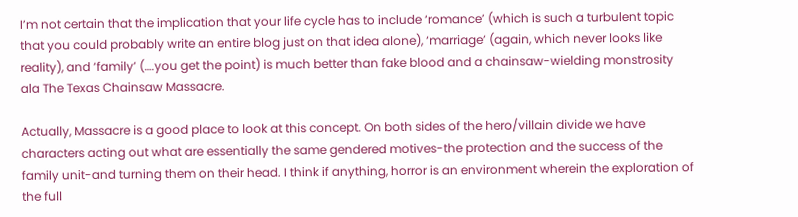I’m not certain that the implication that your life cycle has to include ‘romance’ (which is such a turbulent topic that you could probably write an entire blog just on that idea alone), ‘marriage’ (again, which never looks like reality), and ‘family’ (….you get the point) is much better than fake blood and a chainsaw-wielding monstrosity ala The Texas Chainsaw Massacre.

Actually, Massacre is a good place to look at this concept. On both sides of the hero/villain divide we have characters acting out what are essentially the same gendered motives-the protection and the success of the family unit-and turning them on their head. I think if anything, horror is an environment wherein the exploration of the full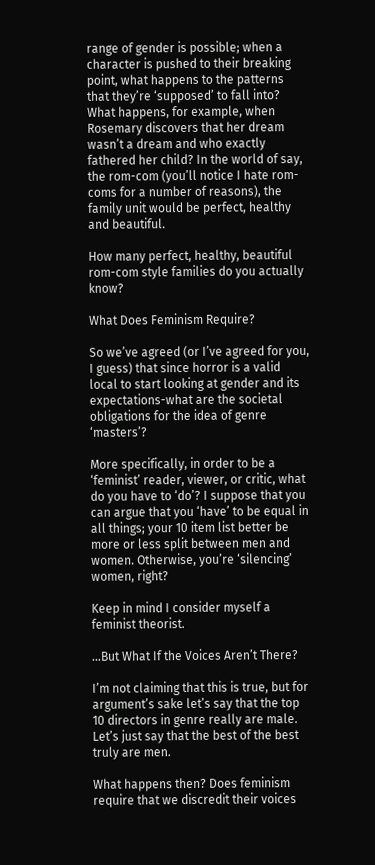range of gender is possible; when a character is pushed to their breaking point, what happens to the patterns that they’re ‘supposed’ to fall into? What happens, for example, when Rosemary discovers that her dream wasn’t a dream and who exactly fathered her child? In the world of say, the rom-com (you’ll notice I hate rom-coms for a number of reasons), the family unit would be perfect, healthy and beautiful.

How many perfect, healthy, beautiful rom-com style families do you actually know?

What Does Feminism Require?

So we’ve agreed (or I’ve agreed for you, I guess) that since horror is a valid local to start looking at gender and its expectations-what are the societal obligations for the idea of genre ‘masters’?

More specifically, in order to be a ‘feminist’ reader, viewer, or critic, what do you have to ‘do’? I suppose that you can argue that you ‘have’ to be equal in all things; your 10 item list better be more or less split between men and women. Otherwise, you’re ‘silencing’ women, right?

Keep in mind I consider myself a feminist theorist.

…But What If the Voices Aren’t There?

I’m not claiming that this is true, but for argument’s sake let’s say that the top 10 directors in genre really are male. Let’s just say that the best of the best truly are men.

What happens then? Does feminism require that we discredit their voices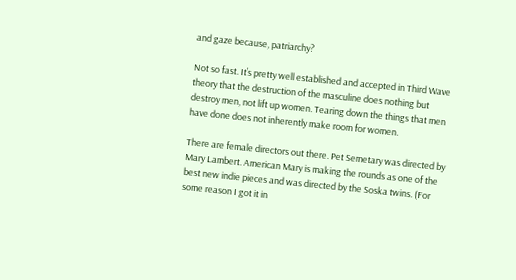and gaze because, patriarchy?

Not so fast. It’s pretty well established and accepted in Third Wave theory that the destruction of the masculine does nothing but destroy men, not lift up women. Tearing down the things that men have done does not inherently make room for women.

There are female directors out there. Pet Semetary was directed by Mary Lambert. American Mary is making the rounds as one of the best new indie pieces and was directed by the Soska twins. (For some reason I got it in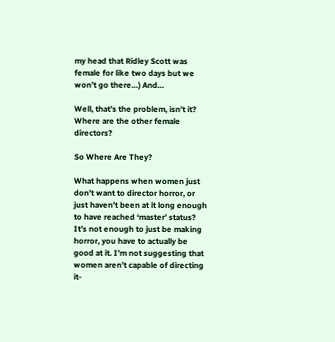my head that Ridley Scott was female for like two days but we won’t go there…) And…

Well, that’s the problem, isn’t it? Where are the other female directors?

So Where Are They?

What happens when women just don’t want to director horror, or just haven’t been at it long enough to have reached ‘master’ status? It’s not enough to just be making horror, you have to actually be good at it. I’m not suggesting that women aren’t capable of directing it-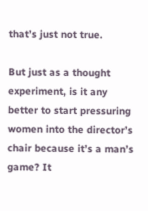that’s just not true.

But just as a thought experiment, is it any better to start pressuring women into the director’s chair because it’s a man’s game? It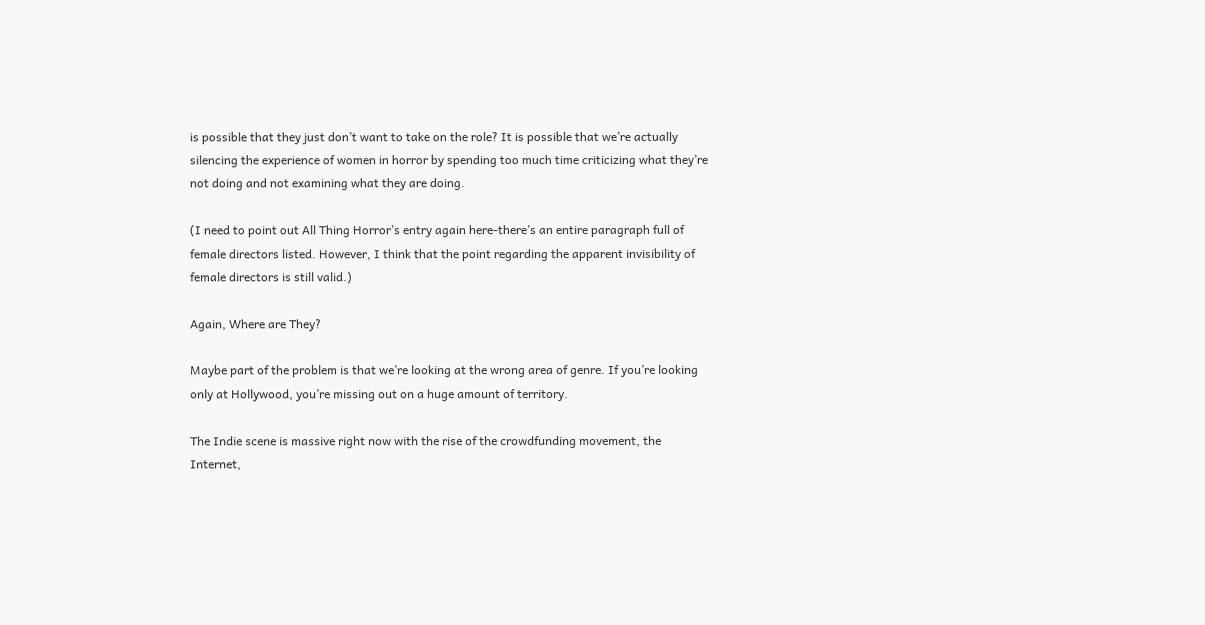is possible that they just don’t want to take on the role? It is possible that we’re actually silencing the experience of women in horror by spending too much time criticizing what they’re not doing and not examining what they are doing.

(I need to point out All Thing Horror’s entry again here-there’s an entire paragraph full of female directors listed. However, I think that the point regarding the apparent invisibility of female directors is still valid.)

Again, Where are They?

Maybe part of the problem is that we’re looking at the wrong area of genre. If you’re looking only at Hollywood, you’re missing out on a huge amount of territory.

The Indie scene is massive right now with the rise of the crowdfunding movement, the Internet,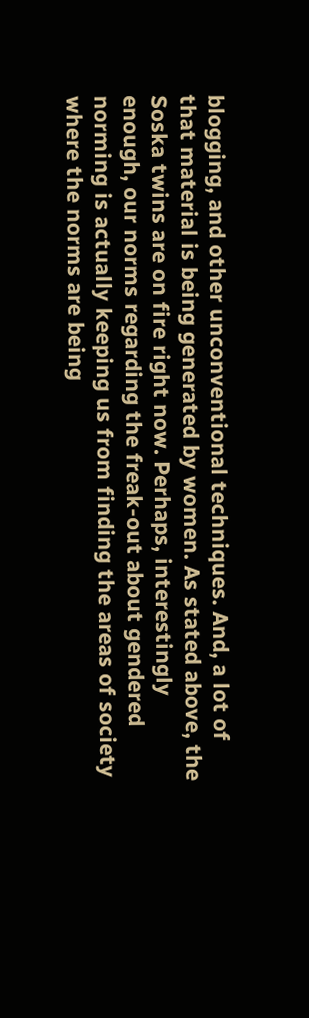blogging, and other unconventional techniques. And, a lot of that material is being generated by women. As stated above, the Soska twins are on fire right now. Perhaps, interestingly enough, our norms regarding the freak-out about gendered norming is actually keeping us from finding the areas of society where the norms are being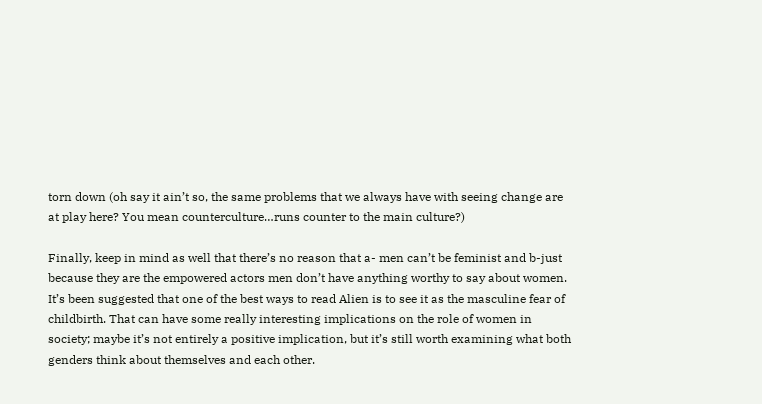torn down (oh say it ain’t so, the same problems that we always have with seeing change are at play here? You mean counterculture…runs counter to the main culture?)

Finally, keep in mind as well that there’s no reason that a- men can’t be feminist and b-just because they are the empowered actors men don’t have anything worthy to say about women. It’s been suggested that one of the best ways to read Alien is to see it as the masculine fear of childbirth. That can have some really interesting implications on the role of women in society; maybe it’s not entirely a positive implication, but it’s still worth examining what both genders think about themselves and each other.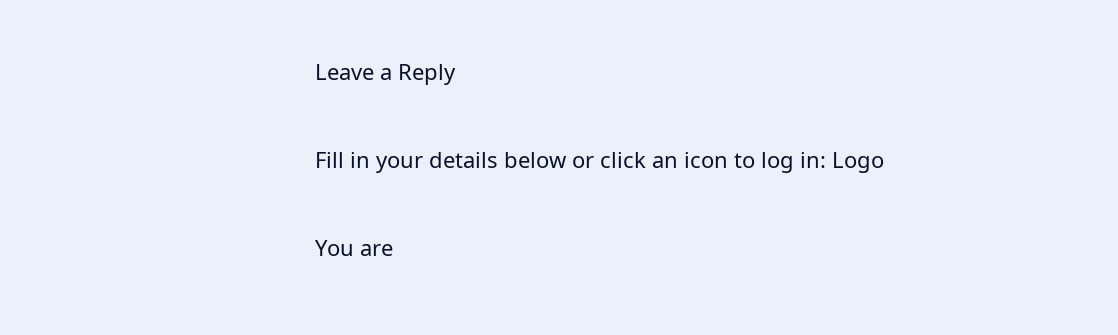Leave a Reply

Fill in your details below or click an icon to log in: Logo

You are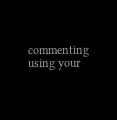commenting using your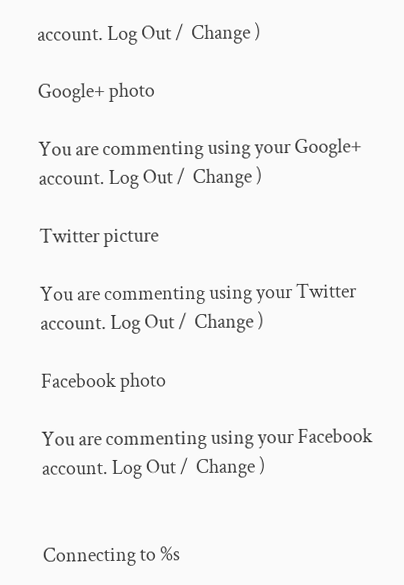account. Log Out /  Change )

Google+ photo

You are commenting using your Google+ account. Log Out /  Change )

Twitter picture

You are commenting using your Twitter account. Log Out /  Change )

Facebook photo

You are commenting using your Facebook account. Log Out /  Change )


Connecting to %s